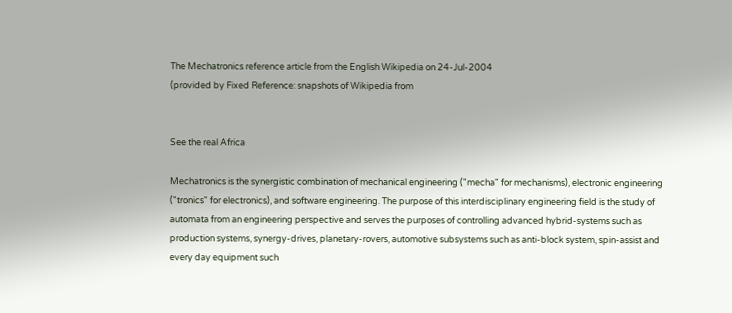The Mechatronics reference article from the English Wikipedia on 24-Jul-2004
(provided by Fixed Reference: snapshots of Wikipedia from


See the real Africa

Mechatronics is the synergistic combination of mechanical engineering ("mecha" for mechanisms), electronic engineering ("tronics" for electronics), and software engineering. The purpose of this interdisciplinary engineering field is the study of automata from an engineering perspective and serves the purposes of controlling advanced hybrid-systems such as production systems, synergy-drives, planetary-rovers, automotive subsystems such as anti-block system, spin-assist and every day equipment such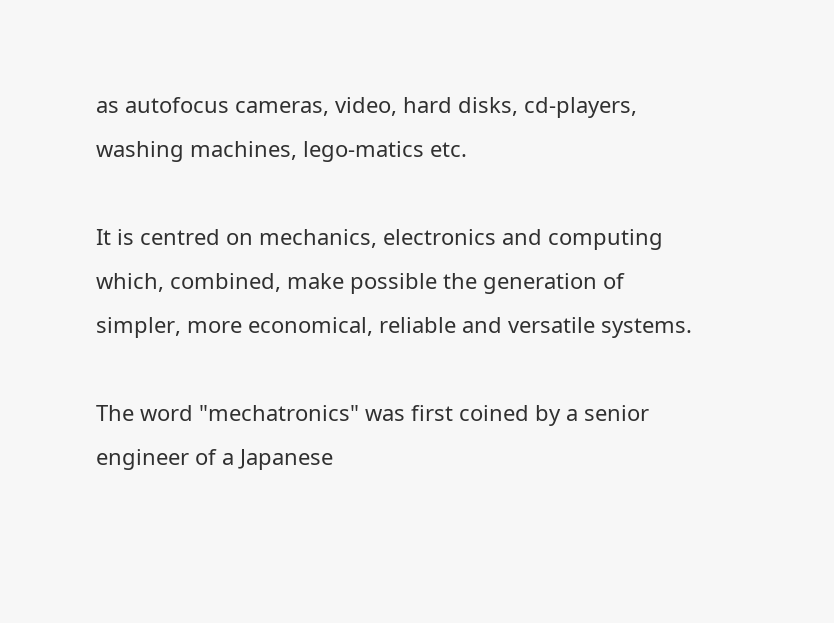as autofocus cameras, video, hard disks, cd-players, washing machines, lego-matics etc.

It is centred on mechanics, electronics and computing which, combined, make possible the generation of simpler, more economical, reliable and versatile systems.

The word "mechatronics" was first coined by a senior engineer of a Japanese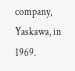company, Yaskawa, in 1969.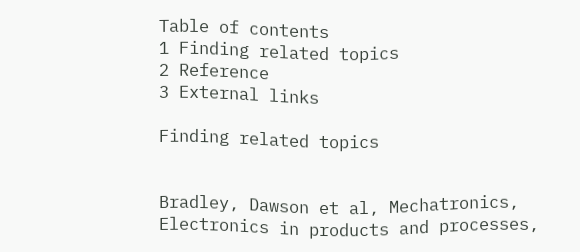Table of contents
1 Finding related topics
2 Reference
3 External links

Finding related topics


Bradley, Dawson et al, Mechatronics, Electronics in products and processes,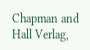Chapman and Hall Verlag,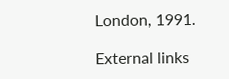London, 1991.

External links